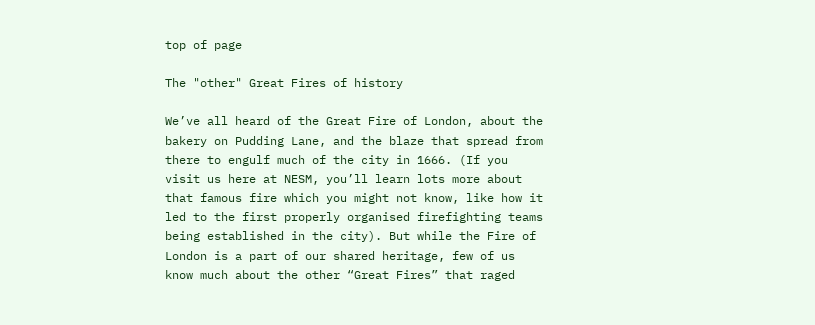top of page

The "other" Great Fires of history

We’ve all heard of the Great Fire of London, about the bakery on Pudding Lane, and the blaze that spread from there to engulf much of the city in 1666. (If you visit us here at NESM, you’ll learn lots more about that famous fire which you might not know, like how it led to the first properly organised firefighting teams being established in the city). But while the Fire of London is a part of our shared heritage, few of us know much about the other “Great Fires” that raged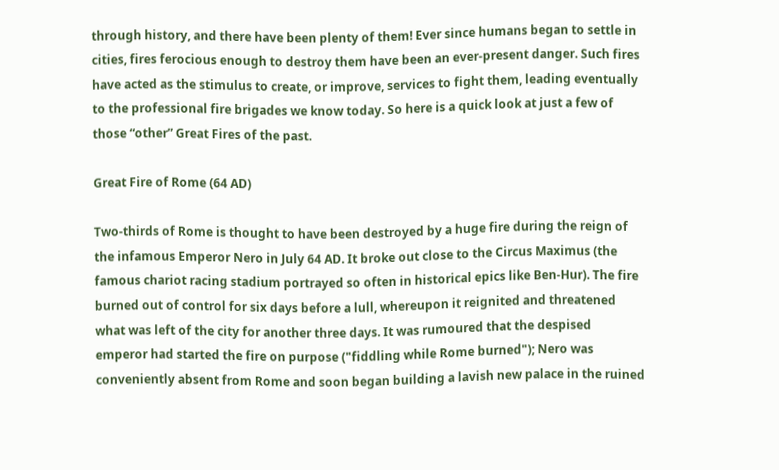through history, and there have been plenty of them! Ever since humans began to settle in cities, fires ferocious enough to destroy them have been an ever-present danger. Such fires have acted as the stimulus to create, or improve, services to fight them, leading eventually to the professional fire brigades we know today. So here is a quick look at just a few of those “other” Great Fires of the past.

Great Fire of Rome (64 AD)

Two-thirds of Rome is thought to have been destroyed by a huge fire during the reign of the infamous Emperor Nero in July 64 AD. It broke out close to the Circus Maximus (the famous chariot racing stadium portrayed so often in historical epics like Ben-Hur). The fire burned out of control for six days before a lull, whereupon it reignited and threatened what was left of the city for another three days. It was rumoured that the despised emperor had started the fire on purpose ("fiddling while Rome burned"); Nero was conveniently absent from Rome and soon began building a lavish new palace in the ruined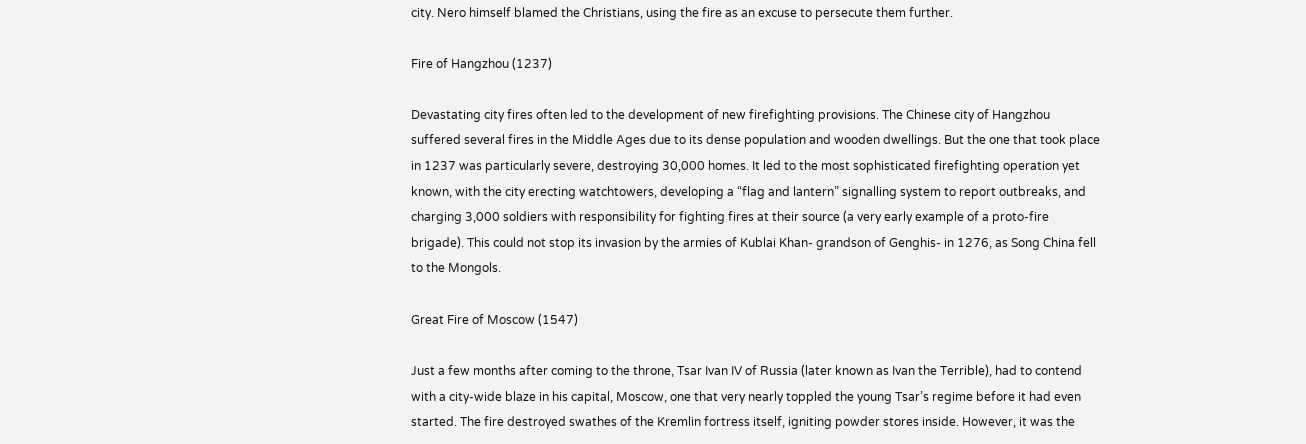city. Nero himself blamed the Christians, using the fire as an excuse to persecute them further.

Fire of Hangzhou (1237)

Devastating city fires often led to the development of new firefighting provisions. The Chinese city of Hangzhou suffered several fires in the Middle Ages due to its dense population and wooden dwellings. But the one that took place in 1237 was particularly severe, destroying 30,000 homes. It led to the most sophisticated firefighting operation yet known, with the city erecting watchtowers, developing a “flag and lantern” signalling system to report outbreaks, and charging 3,000 soldiers with responsibility for fighting fires at their source (a very early example of a proto-fire brigade). This could not stop its invasion by the armies of Kublai Khan- grandson of Genghis- in 1276, as Song China fell to the Mongols.

Great Fire of Moscow (1547)

Just a few months after coming to the throne, Tsar Ivan IV of Russia (later known as Ivan the Terrible), had to contend with a city-wide blaze in his capital, Moscow, one that very nearly toppled the young Tsar’s regime before it had even started. The fire destroyed swathes of the Kremlin fortress itself, igniting powder stores inside. However, it was the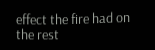effect the fire had on the rest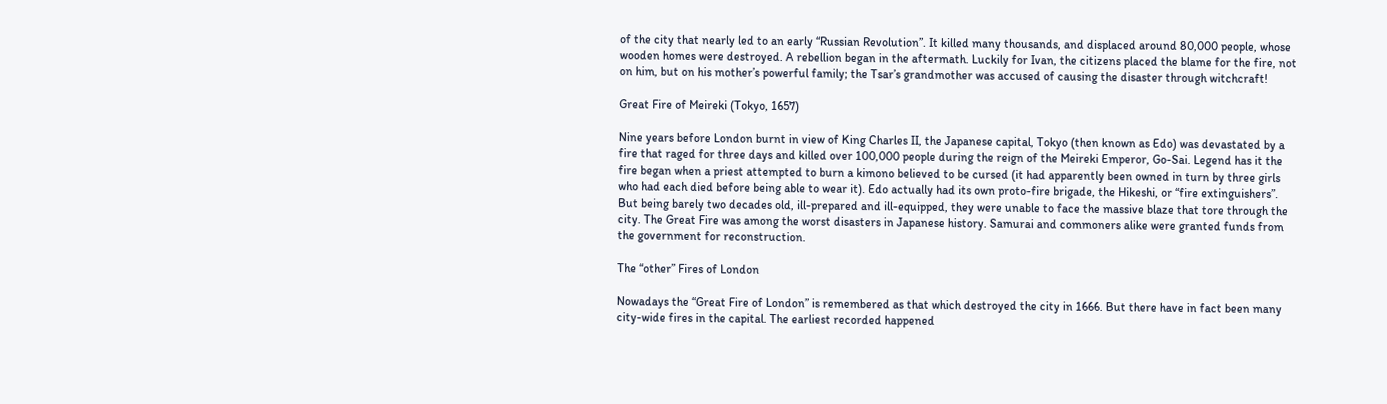of the city that nearly led to an early “Russian Revolution”. It killed many thousands, and displaced around 80,000 people, whose wooden homes were destroyed. A rebellion began in the aftermath. Luckily for Ivan, the citizens placed the blame for the fire, not on him, but on his mother’s powerful family; the Tsar’s grandmother was accused of causing the disaster through witchcraft!

Great Fire of Meireki (Tokyo, 1657)

Nine years before London burnt in view of King Charles II, the Japanese capital, Tokyo (then known as Edo) was devastated by a fire that raged for three days and killed over 100,000 people during the reign of the Meireki Emperor, Go-Sai. Legend has it the fire began when a priest attempted to burn a kimono believed to be cursed (it had apparently been owned in turn by three girls who had each died before being able to wear it). Edo actually had its own proto-fire brigade, the Hikeshi, or “fire extinguishers”. But being barely two decades old, ill-prepared and ill-equipped, they were unable to face the massive blaze that tore through the city. The Great Fire was among the worst disasters in Japanese history. Samurai and commoners alike were granted funds from the government for reconstruction.

The “other” Fires of London

Nowadays the “Great Fire of London” is remembered as that which destroyed the city in 1666. But there have in fact been many city-wide fires in the capital. The earliest recorded happened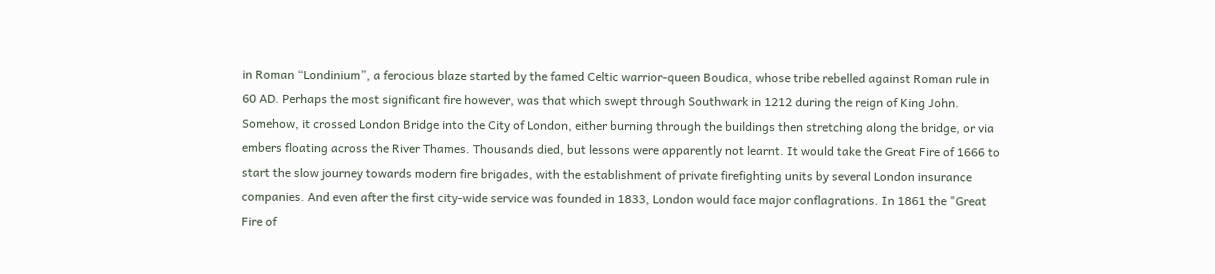in Roman “Londinium”, a ferocious blaze started by the famed Celtic warrior-queen Boudica, whose tribe rebelled against Roman rule in 60 AD. Perhaps the most significant fire however, was that which swept through Southwark in 1212 during the reign of King John. Somehow, it crossed London Bridge into the City of London, either burning through the buildings then stretching along the bridge, or via embers floating across the River Thames. Thousands died, but lessons were apparently not learnt. It would take the Great Fire of 1666 to start the slow journey towards modern fire brigades, with the establishment of private firefighting units by several London insurance companies. And even after the first city-wide service was founded in 1833, London would face major conflagrations. In 1861 the "Great Fire of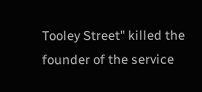Tooley Street" killed the founder of the service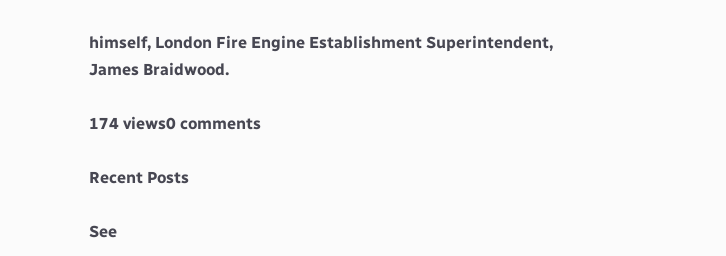himself, London Fire Engine Establishment Superintendent, James Braidwood.

174 views0 comments

Recent Posts

See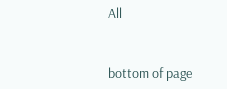All


bottom of page